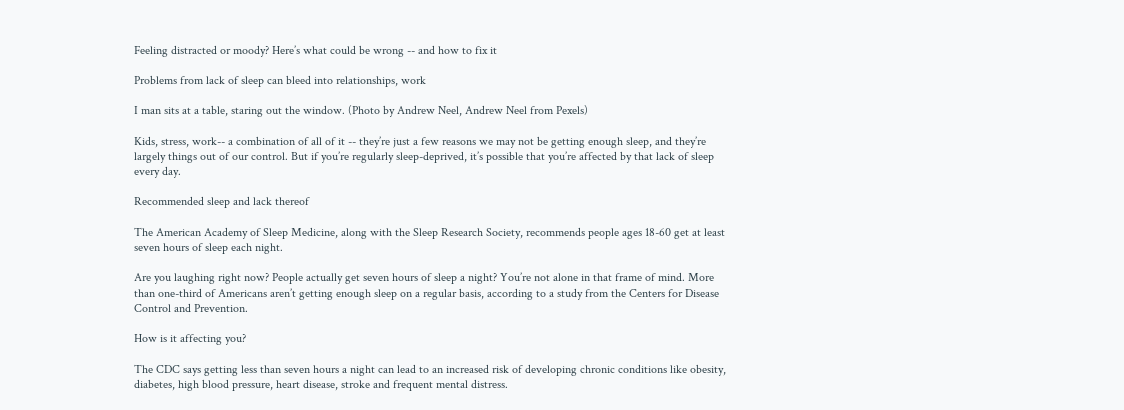Feeling distracted or moody? Here’s what could be wrong -- and how to fix it

Problems from lack of sleep can bleed into relationships, work

I man sits at a table, staring out the window. (Photo by Andrew Neel, Andrew Neel from Pexels)

Kids, stress, work-- a combination of all of it -- they’re just a few reasons we may not be getting enough sleep, and they’re largely things out of our control. But if you’re regularly sleep-deprived, it’s possible that you’re affected by that lack of sleep every day.

Recommended sleep and lack thereof

The American Academy of Sleep Medicine, along with the Sleep Research Society, recommends people ages 18-60 get at least seven hours of sleep each night.

Are you laughing right now? People actually get seven hours of sleep a night? You’re not alone in that frame of mind. More than one-third of Americans aren’t getting enough sleep on a regular basis, according to a study from the Centers for Disease Control and Prevention.

How is it affecting you?

The CDC says getting less than seven hours a night can lead to an increased risk of developing chronic conditions like obesity, diabetes, high blood pressure, heart disease, stroke and frequent mental distress.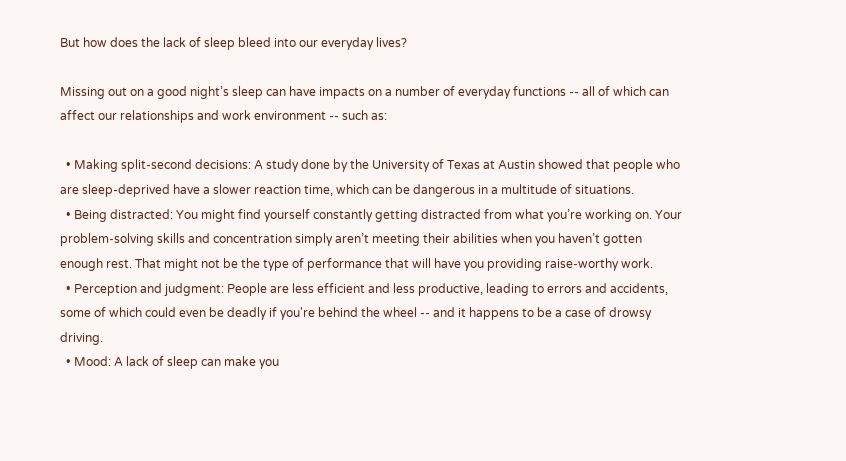But how does the lack of sleep bleed into our everyday lives?

Missing out on a good night’s sleep can have impacts on a number of everyday functions -- all of which can affect our relationships and work environment -- such as:

  • Making split-second decisions: A study done by the University of Texas at Austin showed that people who are sleep-deprived have a slower reaction time, which can be dangerous in a multitude of situations.
  • Being distracted: You might find yourself constantly getting distracted from what you’re working on. Your problem-solving skills and concentration simply aren’t meeting their abilities when you haven’t gotten enough rest. That might not be the type of performance that will have you providing raise-worthy work.
  • Perception and judgment: People are less efficient and less productive, leading to errors and accidents, some of which could even be deadly if you're behind the wheel -- and it happens to be a case of drowsy driving.
  • Mood: A lack of sleep can make you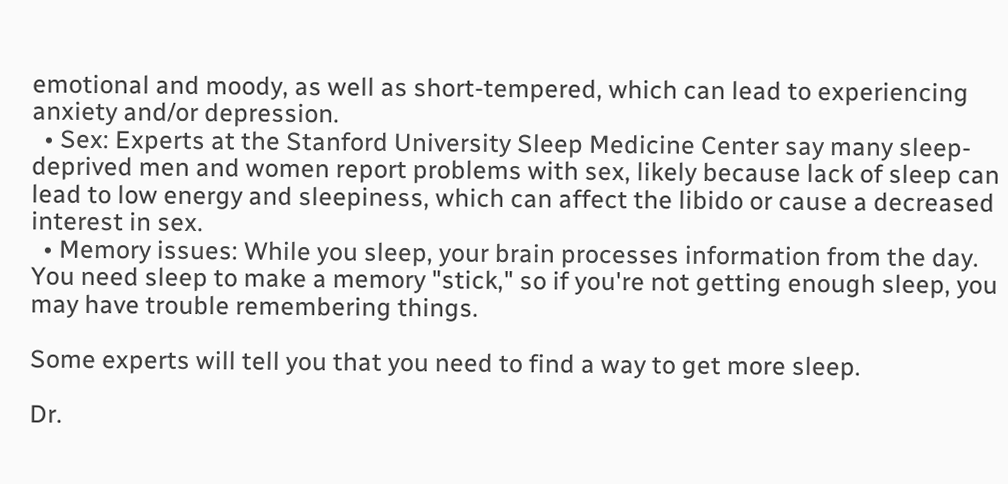emotional and moody, as well as short-tempered, which can lead to experiencing anxiety and/or depression.
  • Sex: Experts at the Stanford University Sleep Medicine Center say many sleep-deprived men and women report problems with sex, likely because lack of sleep can lead to low energy and sleepiness, which can affect the libido or cause a decreased interest in sex.
  • Memory issues: While you sleep, your brain processes information from the day. You need sleep to make a memory "stick," so if you're not getting enough sleep, you may have trouble remembering things.

Some experts will tell you that you need to find a way to get more sleep.

Dr.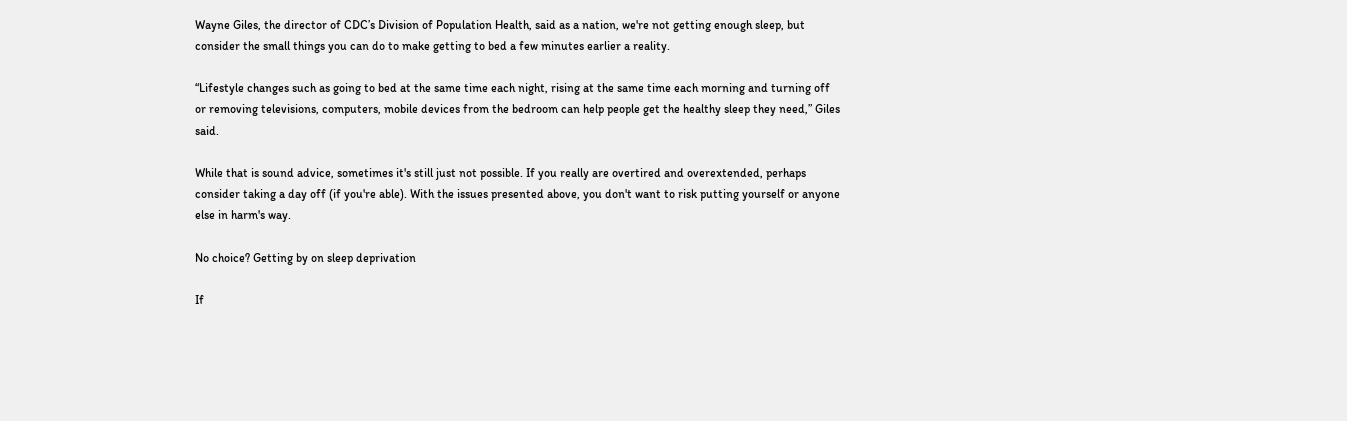Wayne Giles, the director of CDC’s Division of Population Health, said as a nation, we're not getting enough sleep, but consider the small things you can do to make getting to bed a few minutes earlier a reality.

“Lifestyle changes such as going to bed at the same time each night, rising at the same time each morning and turning off or removing televisions, computers, mobile devices from the bedroom can help people get the healthy sleep they need,” Giles said.

While that is sound advice, sometimes it's still just not possible. If you really are overtired and overextended, perhaps consider taking a day off (if you're able). With the issues presented above, you don't want to risk putting yourself or anyone else in harm's way.

No choice? Getting by on sleep deprivation

If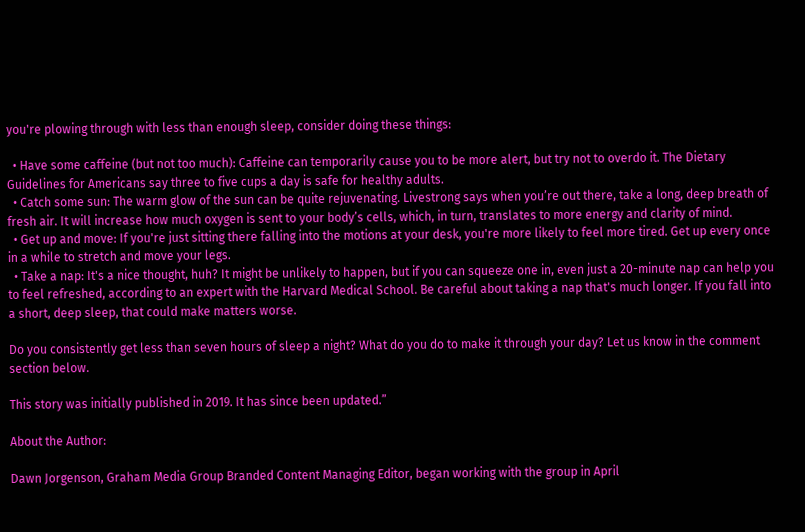you're plowing through with less than enough sleep, consider doing these things:

  • Have some caffeine (but not too much): Caffeine can temporarily cause you to be more alert, but try not to overdo it. The Dietary Guidelines for Americans say three to five cups a day is safe for healthy adults.
  • Catch some sun: The warm glow of the sun can be quite rejuvenating. Livestrong says when you’re out there, take a long, deep breath of fresh air. It will increase how much oxygen is sent to your body’s cells, which, in turn, translates to more energy and clarity of mind.
  • Get up and move: If you're just sitting there falling into the motions at your desk, you're more likely to feel more tired. Get up every once in a while to stretch and move your legs.
  • Take a nap: It's a nice thought, huh? It might be unlikely to happen, but if you can squeeze one in, even just a 20-minute nap can help you to feel refreshed, according to an expert with the Harvard Medical School. Be careful about taking a nap that's much longer. If you fall into a short, deep sleep, that could make matters worse.

Do you consistently get less than seven hours of sleep a night? What do you do to make it through your day? Let us know in the comment section below.

This story was initially published in 2019. It has since been updated.”

About the Author:

Dawn Jorgenson, Graham Media Group Branded Content Managing Editor, began working with the group in April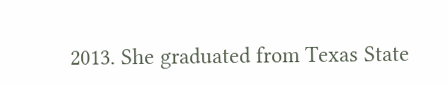2013. She graduated from Texas State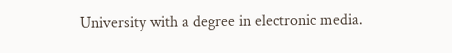University with a degree in electronic media.